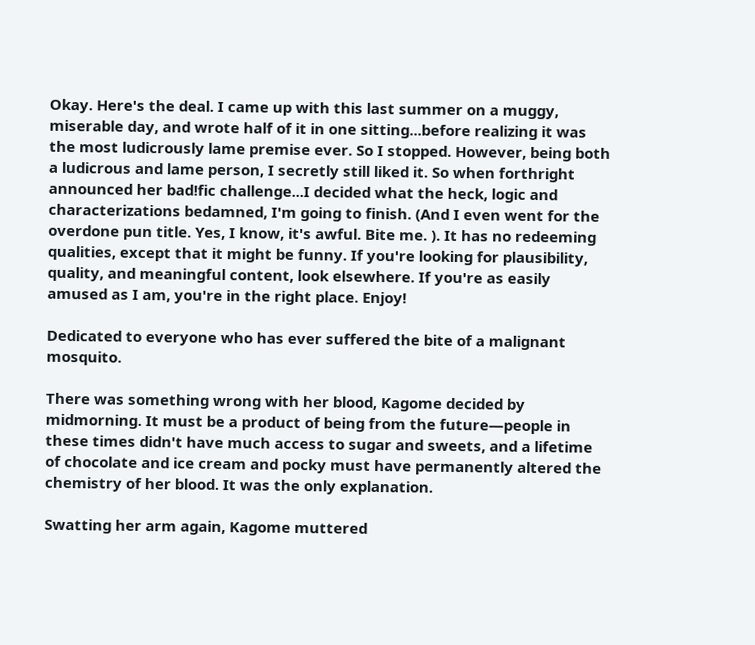Okay. Here's the deal. I came up with this last summer on a muggy, miserable day, and wrote half of it in one sitting...before realizing it was the most ludicrously lame premise ever. So I stopped. However, being both a ludicrous and lame person, I secretly still liked it. So when forthright announced her bad!fic challenge...I decided what the heck, logic and characterizations bedamned, I'm going to finish. (And I even went for the overdone pun title. Yes, I know, it's awful. Bite me. ). It has no redeeming qualities, except that it might be funny. If you're looking for plausibility, quality, and meaningful content, look elsewhere. If you're as easily amused as I am, you're in the right place. Enjoy!

Dedicated to everyone who has ever suffered the bite of a malignant mosquito.

There was something wrong with her blood, Kagome decided by midmorning. It must be a product of being from the future—people in these times didn't have much access to sugar and sweets, and a lifetime of chocolate and ice cream and pocky must have permanently altered the chemistry of her blood. It was the only explanation.

Swatting her arm again, Kagome muttered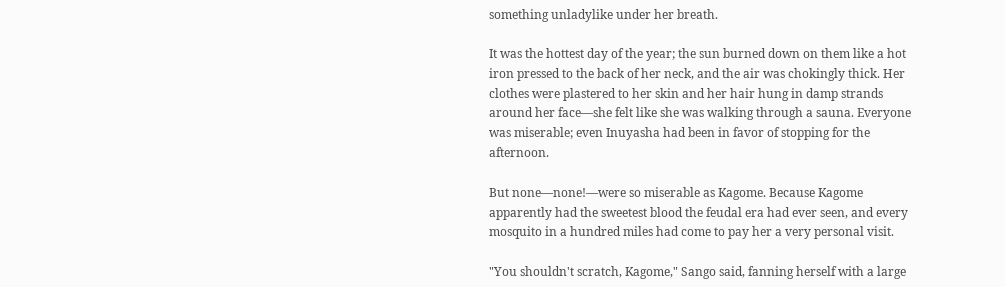something unladylike under her breath.

It was the hottest day of the year; the sun burned down on them like a hot iron pressed to the back of her neck, and the air was chokingly thick. Her clothes were plastered to her skin and her hair hung in damp strands around her face—she felt like she was walking through a sauna. Everyone was miserable; even Inuyasha had been in favor of stopping for the afternoon.

But none—none!—were so miserable as Kagome. Because Kagome apparently had the sweetest blood the feudal era had ever seen, and every mosquito in a hundred miles had come to pay her a very personal visit.

"You shouldn't scratch, Kagome," Sango said, fanning herself with a large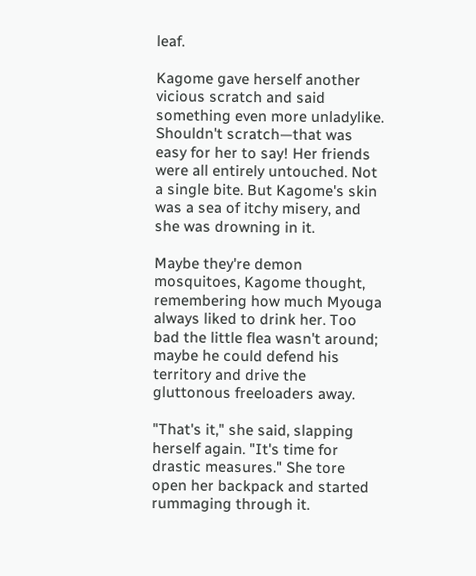leaf.

Kagome gave herself another vicious scratch and said something even more unladylike. Shouldn't scratch—that was easy for her to say! Her friends were all entirely untouched. Not a single bite. But Kagome's skin was a sea of itchy misery, and she was drowning in it.

Maybe they're demon mosquitoes, Kagome thought, remembering how much Myouga always liked to drink her. Too bad the little flea wasn't around; maybe he could defend his territory and drive the gluttonous freeloaders away.

"That's it," she said, slapping herself again. "It's time for drastic measures." She tore open her backpack and started rummaging through it.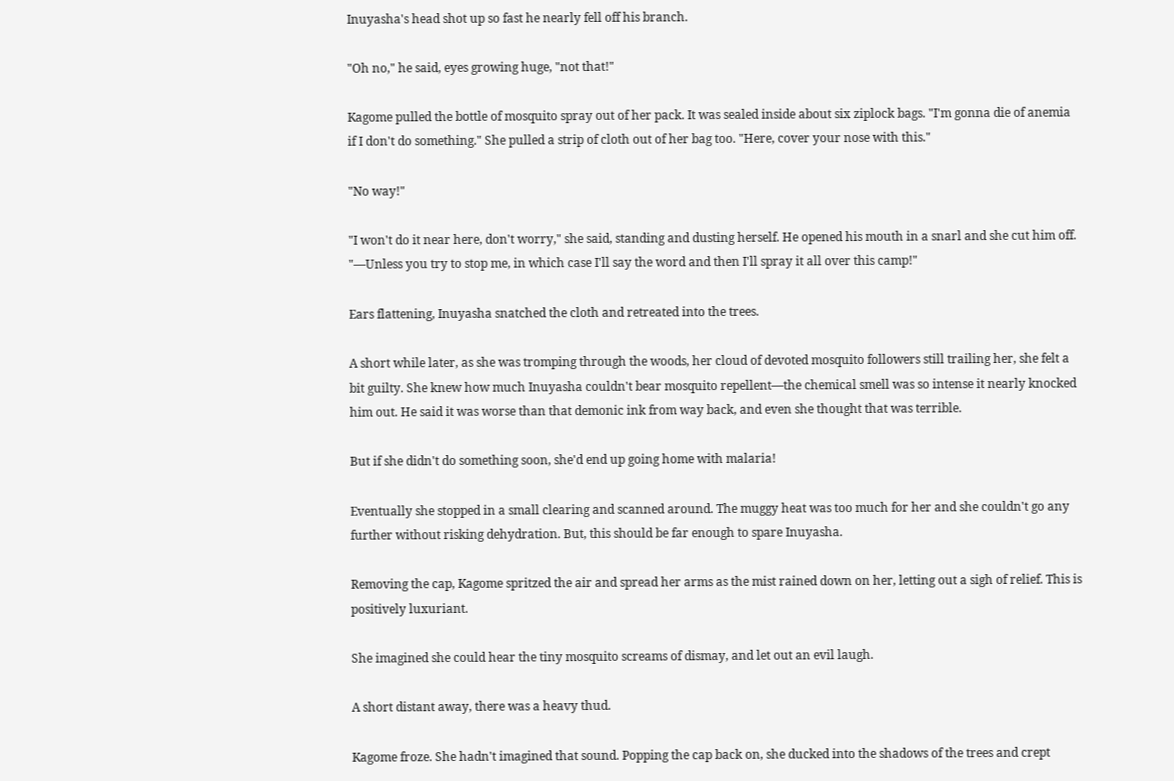Inuyasha's head shot up so fast he nearly fell off his branch.

"Oh no," he said, eyes growing huge, "not that!"

Kagome pulled the bottle of mosquito spray out of her pack. It was sealed inside about six ziplock bags. "I'm gonna die of anemia if I don't do something." She pulled a strip of cloth out of her bag too. "Here, cover your nose with this."

"No way!"

"I won't do it near here, don't worry," she said, standing and dusting herself. He opened his mouth in a snarl and she cut him off. "—Unless you try to stop me, in which case I'll say the word and then I'll spray it all over this camp!"

Ears flattening, Inuyasha snatched the cloth and retreated into the trees.

A short while later, as she was tromping through the woods, her cloud of devoted mosquito followers still trailing her, she felt a bit guilty. She knew how much Inuyasha couldn't bear mosquito repellent—the chemical smell was so intense it nearly knocked him out. He said it was worse than that demonic ink from way back, and even she thought that was terrible.

But if she didn't do something soon, she'd end up going home with malaria!

Eventually she stopped in a small clearing and scanned around. The muggy heat was too much for her and she couldn't go any further without risking dehydration. But, this should be far enough to spare Inuyasha.

Removing the cap, Kagome spritzed the air and spread her arms as the mist rained down on her, letting out a sigh of relief. This is positively luxuriant.

She imagined she could hear the tiny mosquito screams of dismay, and let out an evil laugh.

A short distant away, there was a heavy thud.

Kagome froze. She hadn't imagined that sound. Popping the cap back on, she ducked into the shadows of the trees and crept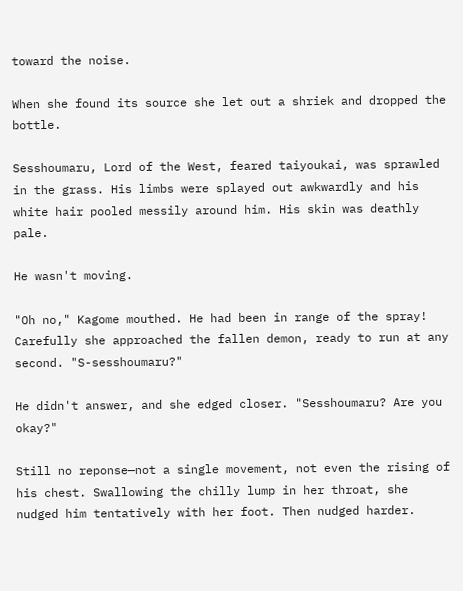toward the noise.

When she found its source she let out a shriek and dropped the bottle.

Sesshoumaru, Lord of the West, feared taiyoukai, was sprawled in the grass. His limbs were splayed out awkwardly and his white hair pooled messily around him. His skin was deathly pale.

He wasn't moving.

"Oh no," Kagome mouthed. He had been in range of the spray! Carefully she approached the fallen demon, ready to run at any second. "S-sesshoumaru?"

He didn't answer, and she edged closer. "Sesshoumaru? Are you okay?"

Still no reponse—not a single movement, not even the rising of his chest. Swallowing the chilly lump in her throat, she nudged him tentatively with her foot. Then nudged harder.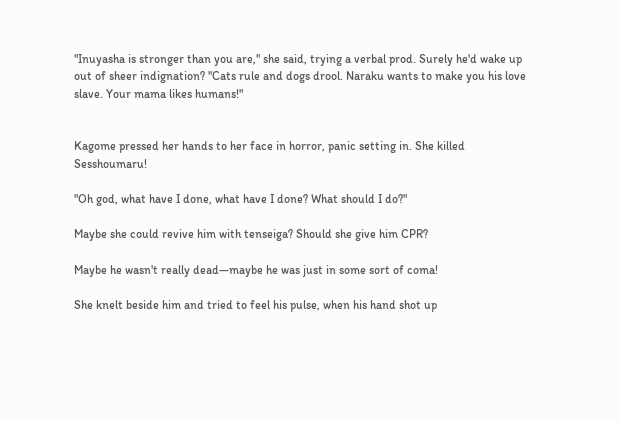"Inuyasha is stronger than you are," she said, trying a verbal prod. Surely he'd wake up out of sheer indignation? "Cats rule and dogs drool. Naraku wants to make you his love slave. Your mama likes humans!"


Kagome pressed her hands to her face in horror, panic setting in. She killed Sesshoumaru!

"Oh god, what have I done, what have I done? What should I do?"

Maybe she could revive him with tenseiga? Should she give him CPR?

Maybe he wasn't really dead—maybe he was just in some sort of coma!

She knelt beside him and tried to feel his pulse, when his hand shot up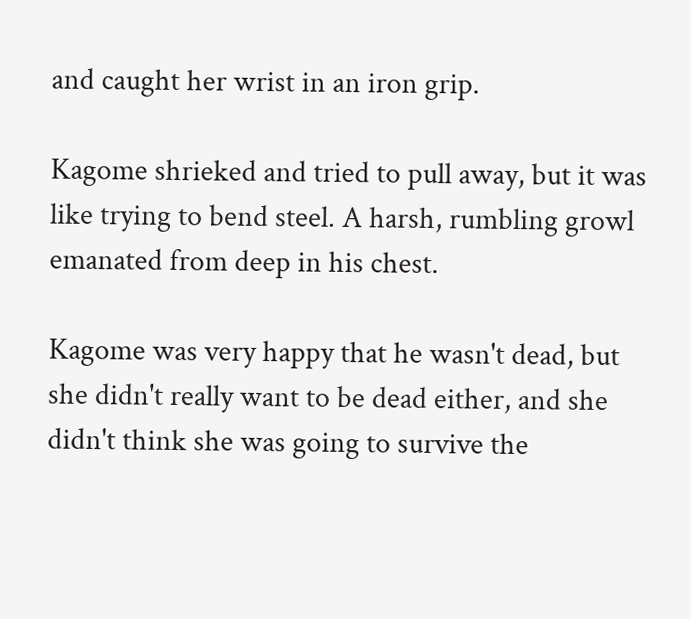and caught her wrist in an iron grip.

Kagome shrieked and tried to pull away, but it was like trying to bend steel. A harsh, rumbling growl emanated from deep in his chest.

Kagome was very happy that he wasn't dead, but she didn't really want to be dead either, and she didn't think she was going to survive the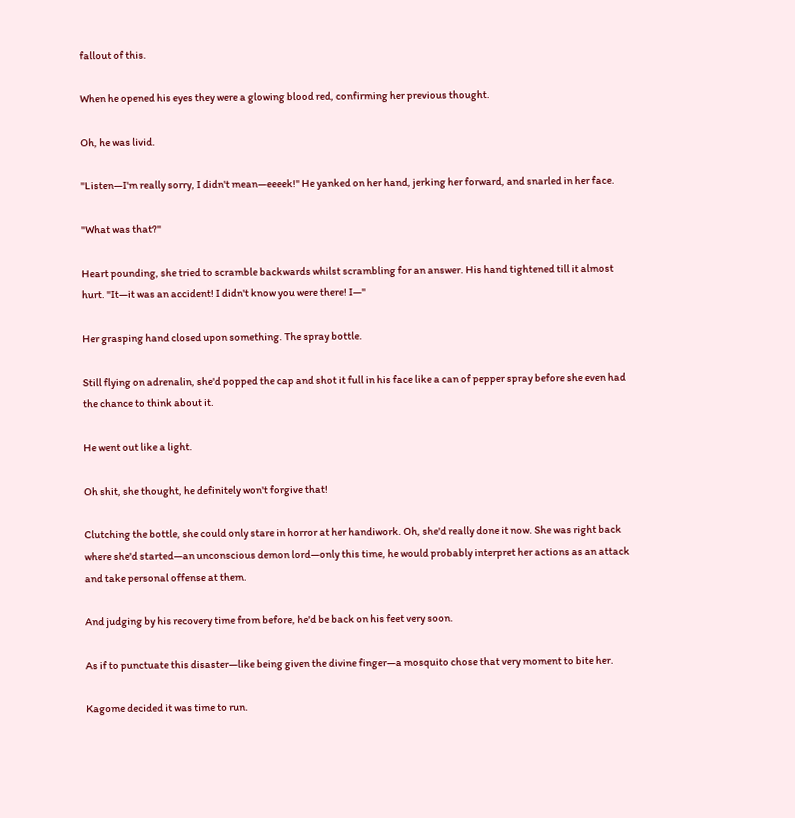fallout of this.

When he opened his eyes they were a glowing blood red, confirming her previous thought.

Oh, he was livid.

"Listen—I'm really sorry, I didn't mean—eeeek!" He yanked on her hand, jerking her forward, and snarled in her face.

"What was that?"

Heart pounding, she tried to scramble backwards whilst scrambling for an answer. His hand tightened till it almost hurt. "It—it was an accident! I didn't know you were there! I—"

Her grasping hand closed upon something. The spray bottle.

Still flying on adrenalin, she'd popped the cap and shot it full in his face like a can of pepper spray before she even had the chance to think about it.

He went out like a light.

Oh shit, she thought, he definitely won't forgive that!

Clutching the bottle, she could only stare in horror at her handiwork. Oh, she'd really done it now. She was right back where she'd started—an unconscious demon lord—only this time, he would probably interpret her actions as an attack and take personal offense at them.

And judging by his recovery time from before, he'd be back on his feet very soon.

As if to punctuate this disaster—like being given the divine finger—a mosquito chose that very moment to bite her.

Kagome decided it was time to run.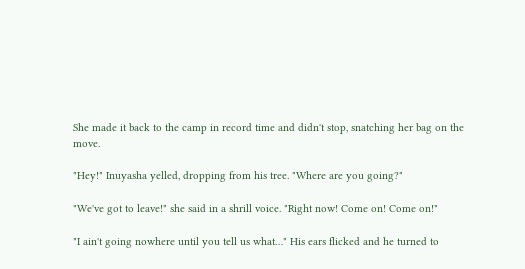She made it back to the camp in record time and didn't stop, snatching her bag on the move.

"Hey!" Inuyasha yelled, dropping from his tree. "Where are you going?"

"We've got to leave!" she said in a shrill voice. "Right now! Come on! Come on!"

"I ain't going nowhere until you tell us what…" His ears flicked and he turned to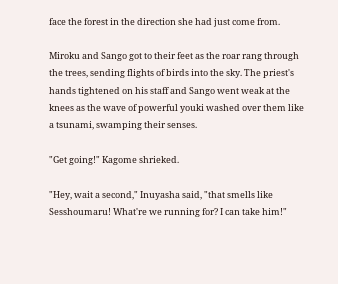face the forest in the direction she had just come from.

Miroku and Sango got to their feet as the roar rang through the trees, sending flights of birds into the sky. The priest's hands tightened on his staff and Sango went weak at the knees as the wave of powerful youki washed over them like a tsunami, swamping their senses.

"Get going!" Kagome shrieked.

"Hey, wait a second," Inuyasha said, "that smells like Sesshoumaru! What're we running for? I can take him!"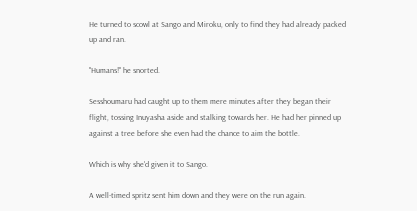He turned to scowl at Sango and Miroku, only to find they had already packed up and ran.

"Humans!" he snorted.

Sesshoumaru had caught up to them mere minutes after they began their flight, tossing Inuyasha aside and stalking towards her. He had her pinned up against a tree before she even had the chance to aim the bottle.

Which is why she'd given it to Sango.

A well-timed spritz sent him down and they were on the run again.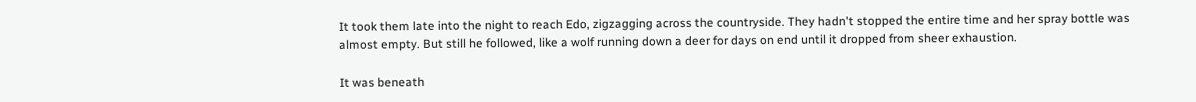It took them late into the night to reach Edo, zigzagging across the countryside. They hadn't stopped the entire time and her spray bottle was almost empty. But still he followed, like a wolf running down a deer for days on end until it dropped from sheer exhaustion.

It was beneath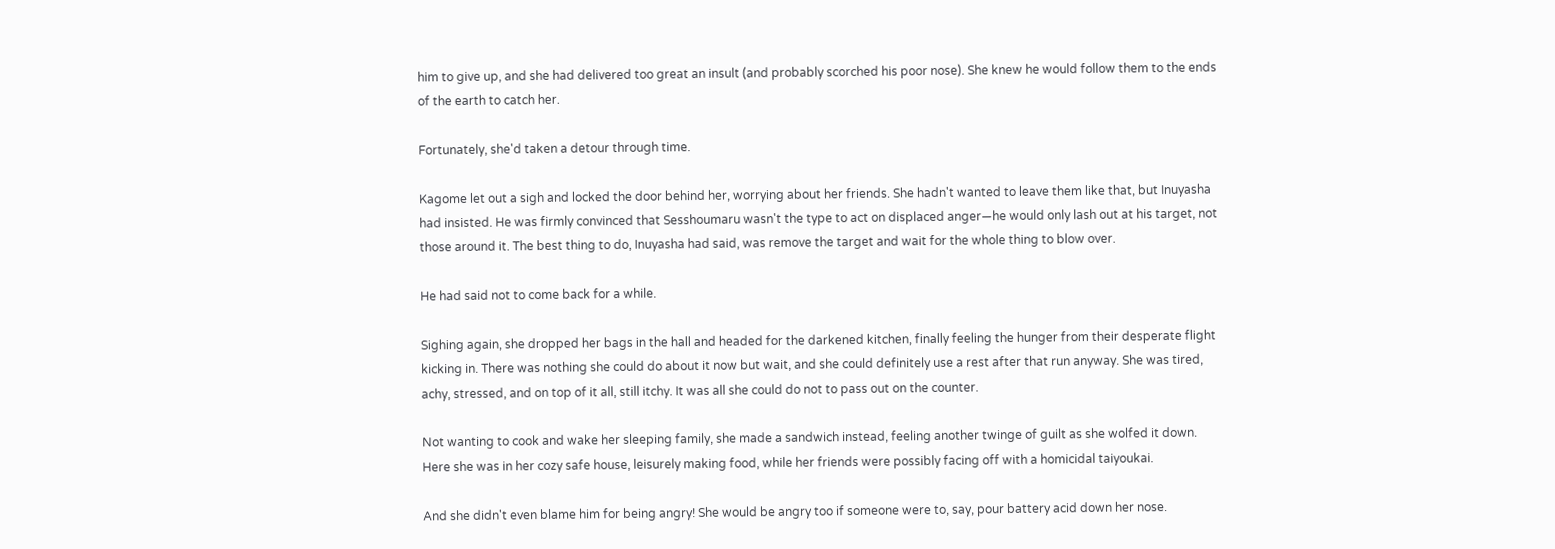him to give up, and she had delivered too great an insult (and probably scorched his poor nose). She knew he would follow them to the ends of the earth to catch her.

Fortunately, she'd taken a detour through time.

Kagome let out a sigh and locked the door behind her, worrying about her friends. She hadn't wanted to leave them like that, but Inuyasha had insisted. He was firmly convinced that Sesshoumaru wasn't the type to act on displaced anger—he would only lash out at his target, not those around it. The best thing to do, Inuyasha had said, was remove the target and wait for the whole thing to blow over.

He had said not to come back for a while.

Sighing again, she dropped her bags in the hall and headed for the darkened kitchen, finally feeling the hunger from their desperate flight kicking in. There was nothing she could do about it now but wait, and she could definitely use a rest after that run anyway. She was tired, achy, stressed, and on top of it all, still itchy. It was all she could do not to pass out on the counter.

Not wanting to cook and wake her sleeping family, she made a sandwich instead, feeling another twinge of guilt as she wolfed it down. Here she was in her cozy safe house, leisurely making food, while her friends were possibly facing off with a homicidal taiyoukai.

And she didn't even blame him for being angry! She would be angry too if someone were to, say, pour battery acid down her nose.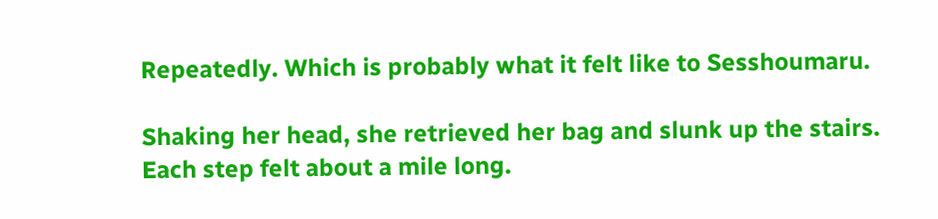Repeatedly. Which is probably what it felt like to Sesshoumaru.

Shaking her head, she retrieved her bag and slunk up the stairs. Each step felt about a mile long.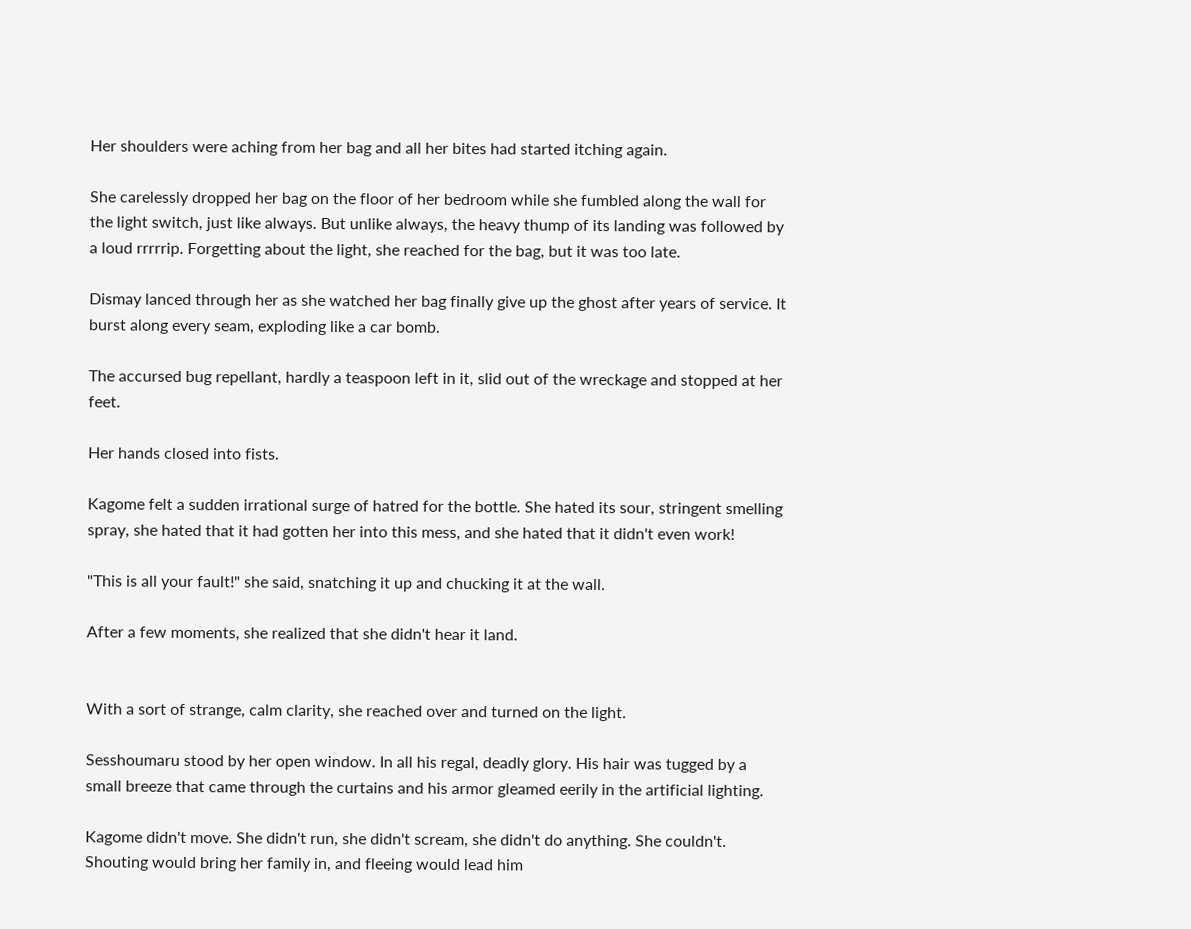Her shoulders were aching from her bag and all her bites had started itching again.

She carelessly dropped her bag on the floor of her bedroom while she fumbled along the wall for the light switch, just like always. But unlike always, the heavy thump of its landing was followed by a loud rrrrrip. Forgetting about the light, she reached for the bag, but it was too late.

Dismay lanced through her as she watched her bag finally give up the ghost after years of service. It burst along every seam, exploding like a car bomb.

The accursed bug repellant, hardly a teaspoon left in it, slid out of the wreckage and stopped at her feet.

Her hands closed into fists.

Kagome felt a sudden irrational surge of hatred for the bottle. She hated its sour, stringent smelling spray, she hated that it had gotten her into this mess, and she hated that it didn't even work!

"This is all your fault!" she said, snatching it up and chucking it at the wall.

After a few moments, she realized that she didn't hear it land.


With a sort of strange, calm clarity, she reached over and turned on the light.

Sesshoumaru stood by her open window. In all his regal, deadly glory. His hair was tugged by a small breeze that came through the curtains and his armor gleamed eerily in the artificial lighting.

Kagome didn't move. She didn't run, she didn't scream, she didn't do anything. She couldn't. Shouting would bring her family in, and fleeing would lead him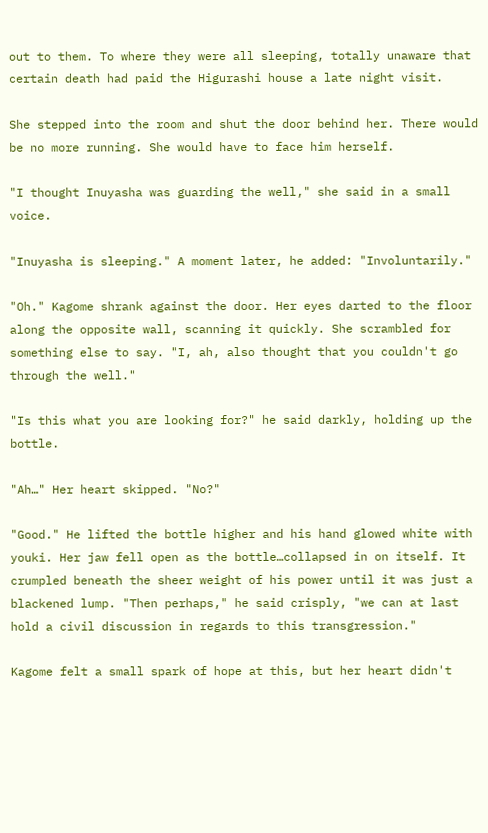out to them. To where they were all sleeping, totally unaware that certain death had paid the Higurashi house a late night visit.

She stepped into the room and shut the door behind her. There would be no more running. She would have to face him herself.

"I thought Inuyasha was guarding the well," she said in a small voice.

"Inuyasha is sleeping." A moment later, he added: "Involuntarily."

"Oh." Kagome shrank against the door. Her eyes darted to the floor along the opposite wall, scanning it quickly. She scrambled for something else to say. "I, ah, also thought that you couldn't go through the well."

"Is this what you are looking for?" he said darkly, holding up the bottle.

"Ah…" Her heart skipped. "No?"

"Good." He lifted the bottle higher and his hand glowed white with youki. Her jaw fell open as the bottle…collapsed in on itself. It crumpled beneath the sheer weight of his power until it was just a blackened lump. "Then perhaps," he said crisply, "we can at last hold a civil discussion in regards to this transgression."

Kagome felt a small spark of hope at this, but her heart didn't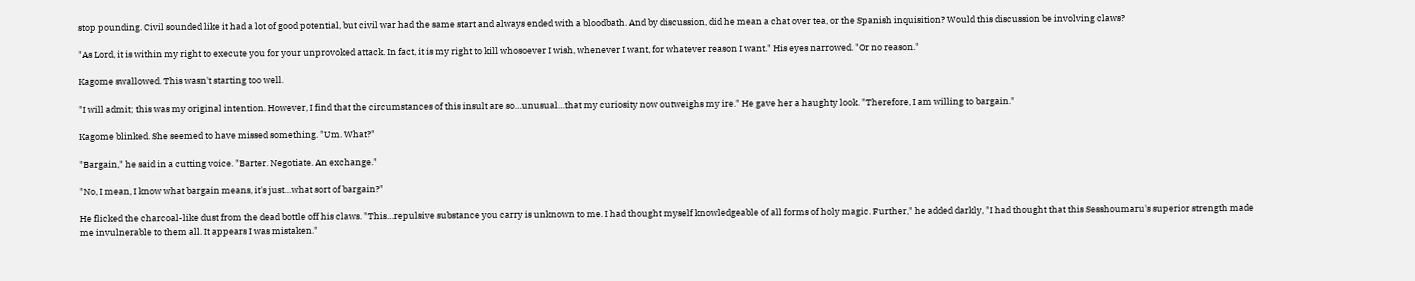stop pounding. Civil sounded like it had a lot of good potential, but civil war had the same start and always ended with a bloodbath. And by discussion, did he mean a chat over tea, or the Spanish inquisition? Would this discussion be involving claws?

"As Lord, it is within my right to execute you for your unprovoked attack. In fact, it is my right to kill whosoever I wish, whenever I want, for whatever reason I want." His eyes narrowed. "Or no reason."

Kagome swallowed. This wasn't starting too well.

"I will admit; this was my original intention. However, I find that the circumstances of this insult are so…unusual…that my curiosity now outweighs my ire." He gave her a haughty look. "Therefore, I am willing to bargain."

Kagome blinked. She seemed to have missed something. "Um. What?"

"Bargain," he said in a cutting voice. "Barter. Negotiate. An exchange."

"No, I mean, I know what bargain means, it's just…what sort of bargain?"

He flicked the charcoal-like dust from the dead bottle off his claws. "This…repulsive substance you carry is unknown to me. I had thought myself knowledgeable of all forms of holy magic. Further," he added darkly, "I had thought that this Sesshoumaru's superior strength made me invulnerable to them all. It appears I was mistaken."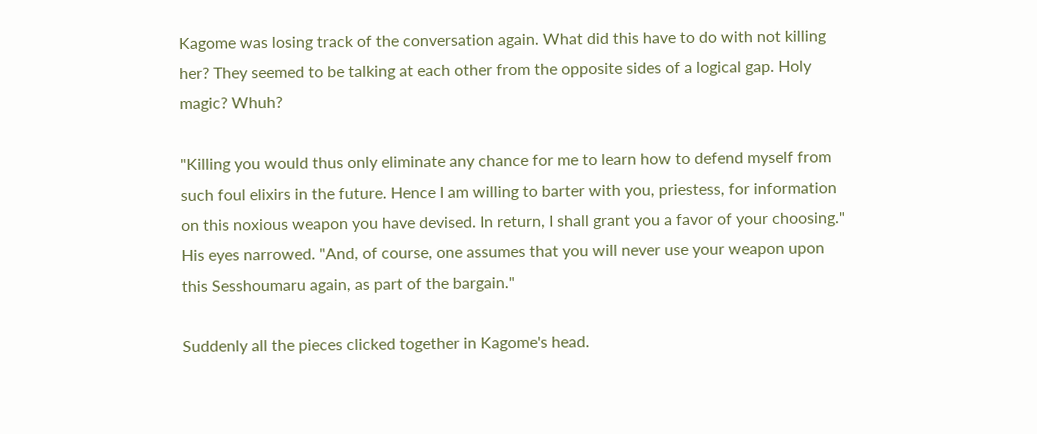Kagome was losing track of the conversation again. What did this have to do with not killing her? They seemed to be talking at each other from the opposite sides of a logical gap. Holy magic? Whuh?

"Killing you would thus only eliminate any chance for me to learn how to defend myself from such foul elixirs in the future. Hence I am willing to barter with you, priestess, for information on this noxious weapon you have devised. In return, I shall grant you a favor of your choosing." His eyes narrowed. "And, of course, one assumes that you will never use your weapon upon this Sesshoumaru again, as part of the bargain."

Suddenly all the pieces clicked together in Kagome's head.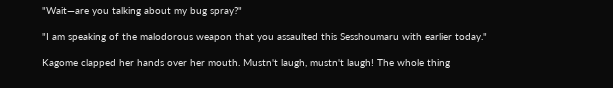"Wait—are you talking about my bug spray?"

"I am speaking of the malodorous weapon that you assaulted this Sesshoumaru with earlier today."

Kagome clapped her hands over her mouth. Mustn't laugh, mustn't laugh! The whole thing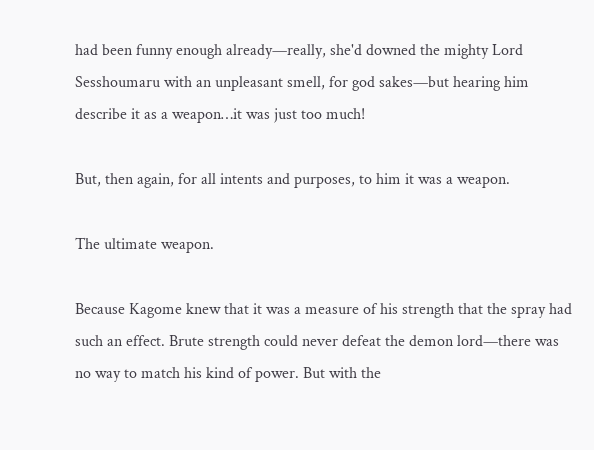had been funny enough already—really, she'd downed the mighty Lord Sesshoumaru with an unpleasant smell, for god sakes—but hearing him describe it as a weapon…it was just too much!

But, then again, for all intents and purposes, to him it was a weapon.

The ultimate weapon.

Because Kagome knew that it was a measure of his strength that the spray had such an effect. Brute strength could never defeat the demon lord—there was no way to match his kind of power. But with the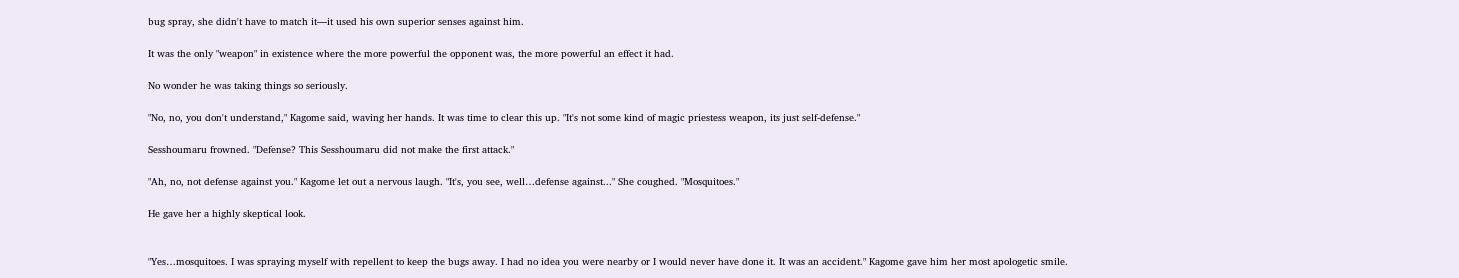bug spray, she didn't have to match it—it used his own superior senses against him.

It was the only "weapon" in existence where the more powerful the opponent was, the more powerful an effect it had.

No wonder he was taking things so seriously.

"No, no, you don't understand," Kagome said, waving her hands. It was time to clear this up. "It's not some kind of magic priestess weapon, its just self-defense."

Sesshoumaru frowned. "Defense? This Sesshoumaru did not make the first attack."

"Ah, no, not defense against you." Kagome let out a nervous laugh. "It's, you see, well…defense against..." She coughed. "Mosquitoes."

He gave her a highly skeptical look.


"Yes…mosquitoes. I was spraying myself with repellent to keep the bugs away. I had no idea you were nearby or I would never have done it. It was an accident." Kagome gave him her most apologetic smile.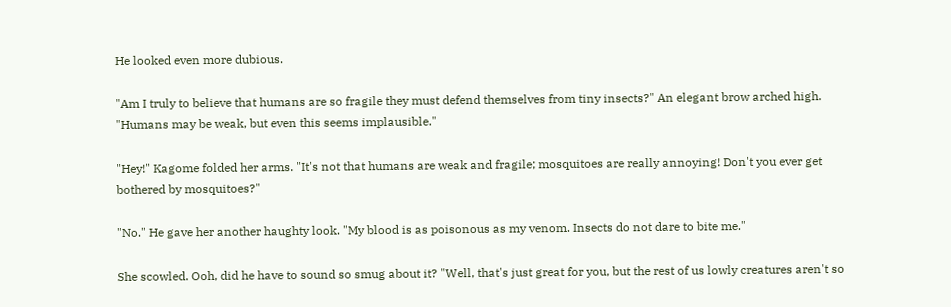He looked even more dubious.

"Am I truly to believe that humans are so fragile they must defend themselves from tiny insects?" An elegant brow arched high. "Humans may be weak, but even this seems implausible."

"Hey!" Kagome folded her arms. "It's not that humans are weak and fragile; mosquitoes are really annoying! Don't you ever get bothered by mosquitoes?"

"No." He gave her another haughty look. "My blood is as poisonous as my venom. Insects do not dare to bite me."

She scowled. Ooh, did he have to sound so smug about it? "Well, that's just great for you, but the rest of us lowly creatures aren't so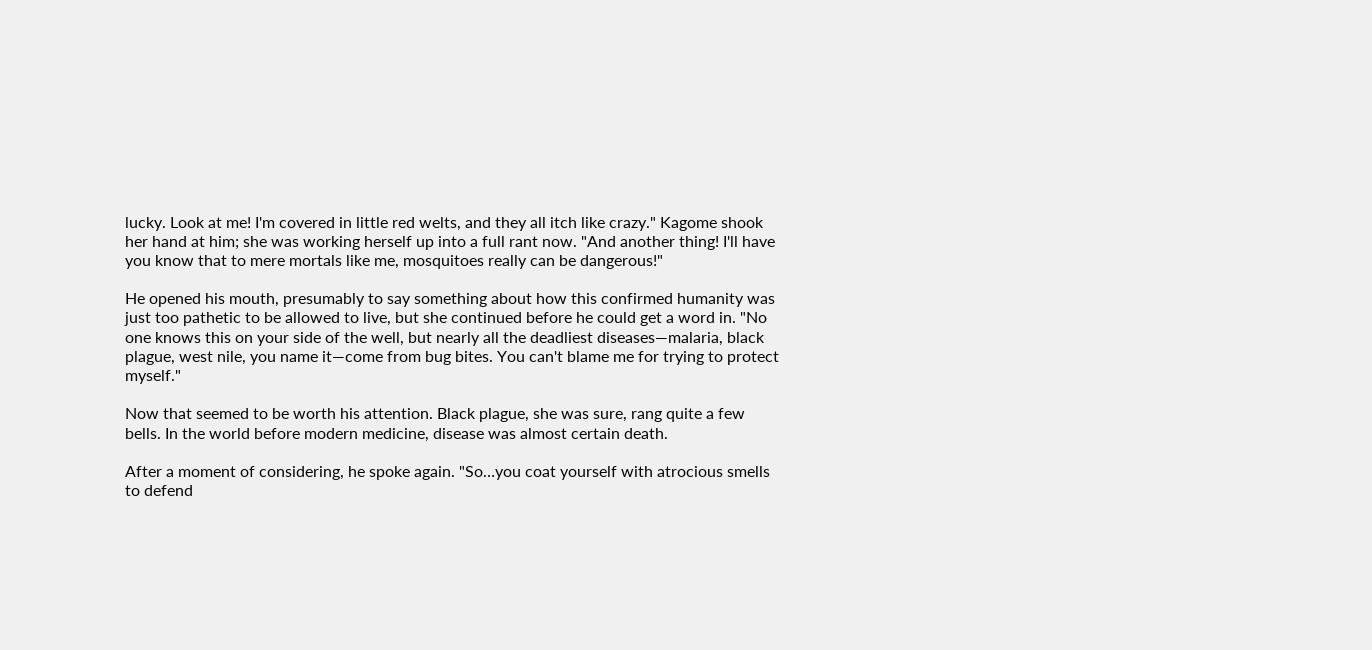lucky. Look at me! I'm covered in little red welts, and they all itch like crazy." Kagome shook her hand at him; she was working herself up into a full rant now. "And another thing! I'll have you know that to mere mortals like me, mosquitoes really can be dangerous!"

He opened his mouth, presumably to say something about how this confirmed humanity was just too pathetic to be allowed to live, but she continued before he could get a word in. "No one knows this on your side of the well, but nearly all the deadliest diseases—malaria, black plague, west nile, you name it—come from bug bites. You can't blame me for trying to protect myself."

Now that seemed to be worth his attention. Black plague, she was sure, rang quite a few bells. In the world before modern medicine, disease was almost certain death.

After a moment of considering, he spoke again. "So…you coat yourself with atrocious smells to defend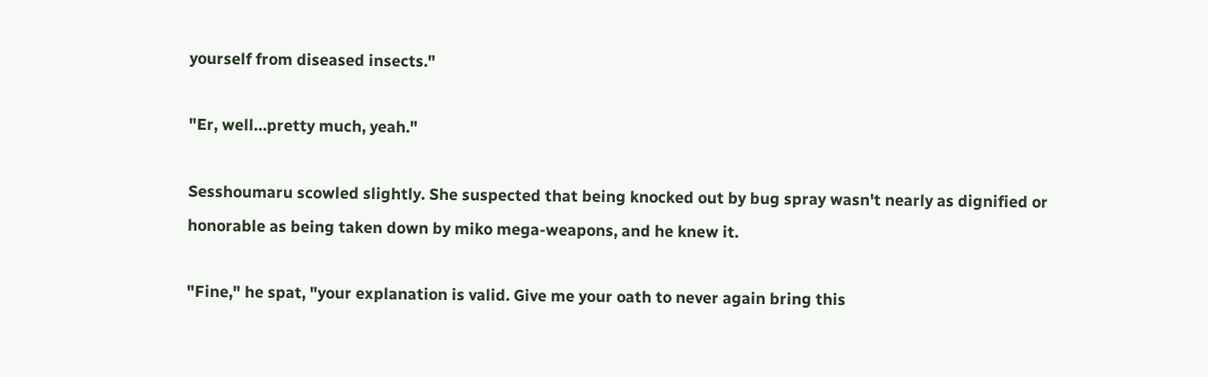yourself from diseased insects."

"Er, well…pretty much, yeah."

Sesshoumaru scowled slightly. She suspected that being knocked out by bug spray wasn't nearly as dignified or honorable as being taken down by miko mega-weapons, and he knew it.

"Fine," he spat, "your explanation is valid. Give me your oath to never again bring this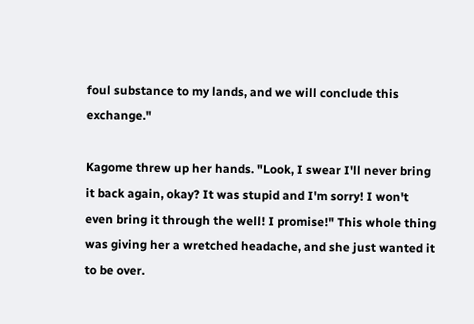foul substance to my lands, and we will conclude this exchange."

Kagome threw up her hands. "Look, I swear I'll never bring it back again, okay? It was stupid and I'm sorry! I won't even bring it through the well! I promise!" This whole thing was giving her a wretched headache, and she just wanted it to be over.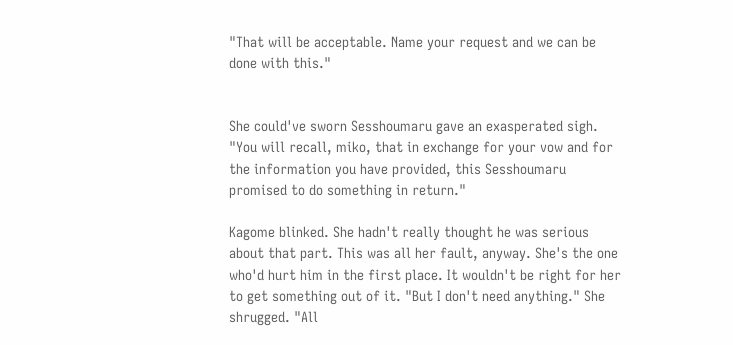"That will be acceptable. Name your request and we can be done with this."


She could've sworn Sesshoumaru gave an exasperated sigh. "You will recall, miko, that in exchange for your vow and for the information you have provided, this Sesshoumaru promised to do something in return."

Kagome blinked. She hadn't really thought he was serious about that part. This was all her fault, anyway. She's the one who'd hurt him in the first place. It wouldn't be right for her to get something out of it. "But I don't need anything." She shrugged. "All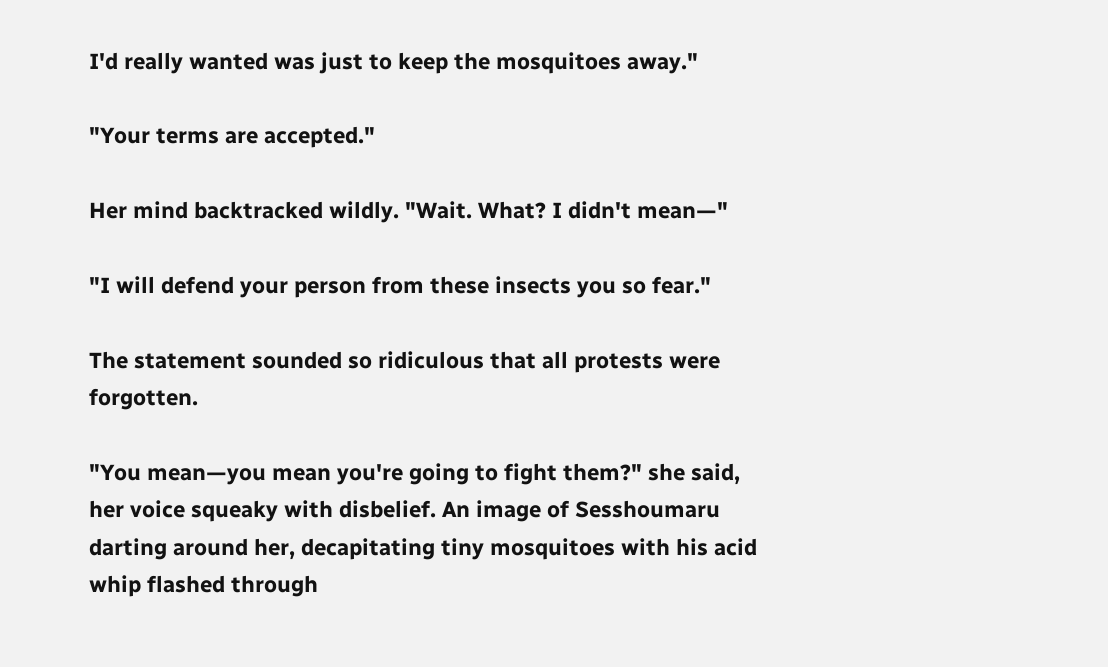I'd really wanted was just to keep the mosquitoes away."

"Your terms are accepted."

Her mind backtracked wildly. "Wait. What? I didn't mean—"

"I will defend your person from these insects you so fear."

The statement sounded so ridiculous that all protests were forgotten.

"You mean—you mean you're going to fight them?" she said, her voice squeaky with disbelief. An image of Sesshoumaru darting around her, decapitating tiny mosquitoes with his acid whip flashed through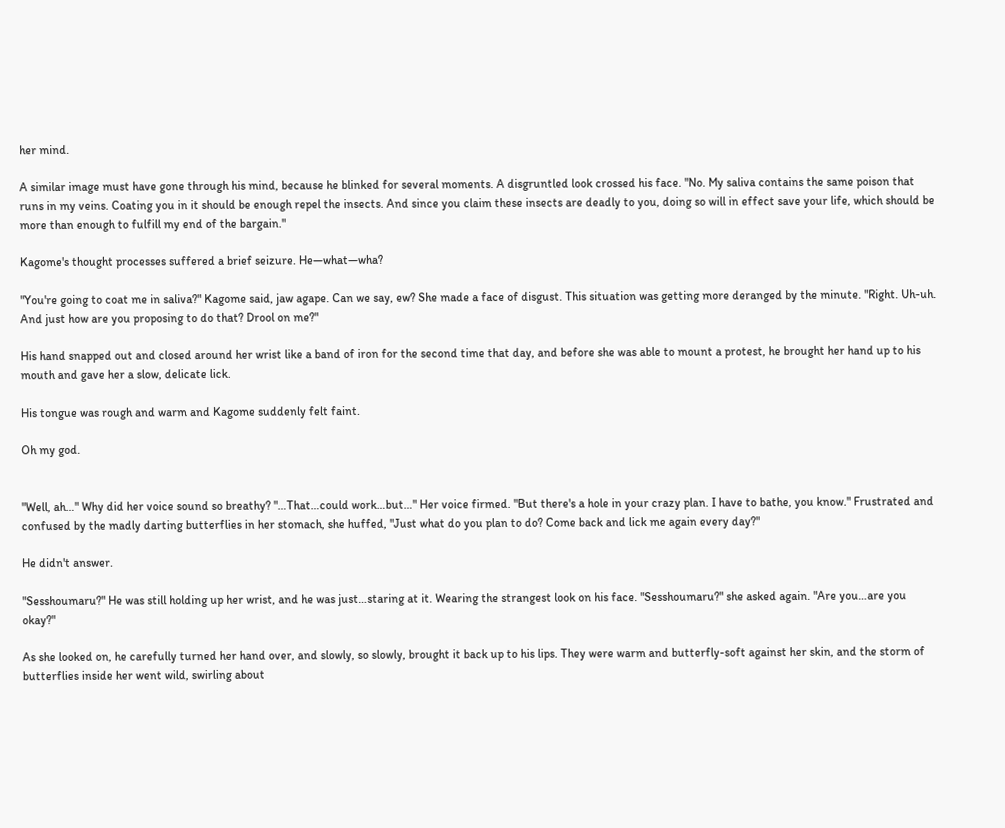her mind.

A similar image must have gone through his mind, because he blinked for several moments. A disgruntled look crossed his face. "No. My saliva contains the same poison that runs in my veins. Coating you in it should be enough repel the insects. And since you claim these insects are deadly to you, doing so will in effect save your life, which should be more than enough to fulfill my end of the bargain."

Kagome's thought processes suffered a brief seizure. He—what—wha?

"You're going to coat me in saliva?" Kagome said, jaw agape. Can we say, ew? She made a face of disgust. This situation was getting more deranged by the minute. "Right. Uh-uh. And just how are you proposing to do that? Drool on me?"

His hand snapped out and closed around her wrist like a band of iron for the second time that day, and before she was able to mount a protest, he brought her hand up to his mouth and gave her a slow, delicate lick.

His tongue was rough and warm and Kagome suddenly felt faint.

Oh my god.


"Well, ah…" Why did her voice sound so breathy? "…That…could work…but…" Her voice firmed. "But there's a hole in your crazy plan. I have to bathe, you know." Frustrated and confused by the madly darting butterflies in her stomach, she huffed, "Just what do you plan to do? Come back and lick me again every day?"

He didn't answer.

"Sesshoumaru?" He was still holding up her wrist, and he was just…staring at it. Wearing the strangest look on his face. "Sesshoumaru?" she asked again. "Are you…are you okay?"

As she looked on, he carefully turned her hand over, and slowly, so slowly, brought it back up to his lips. They were warm and butterfly-soft against her skin, and the storm of butterflies inside her went wild, swirling about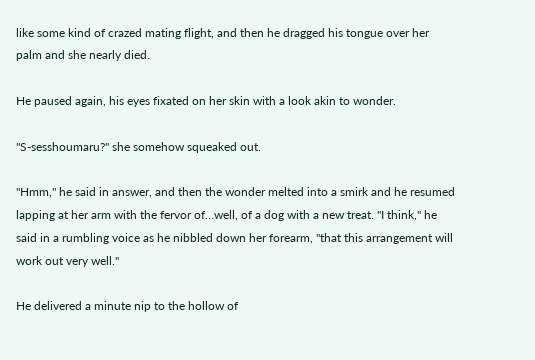like some kind of crazed mating flight, and then he dragged his tongue over her palm and she nearly died.

He paused again, his eyes fixated on her skin with a look akin to wonder.

"S-sesshoumaru?" she somehow squeaked out.

"Hmm," he said in answer, and then the wonder melted into a smirk and he resumed lapping at her arm with the fervor of…well, of a dog with a new treat. "I think," he said in a rumbling voice as he nibbled down her forearm, "that this arrangement will work out very well."

He delivered a minute nip to the hollow of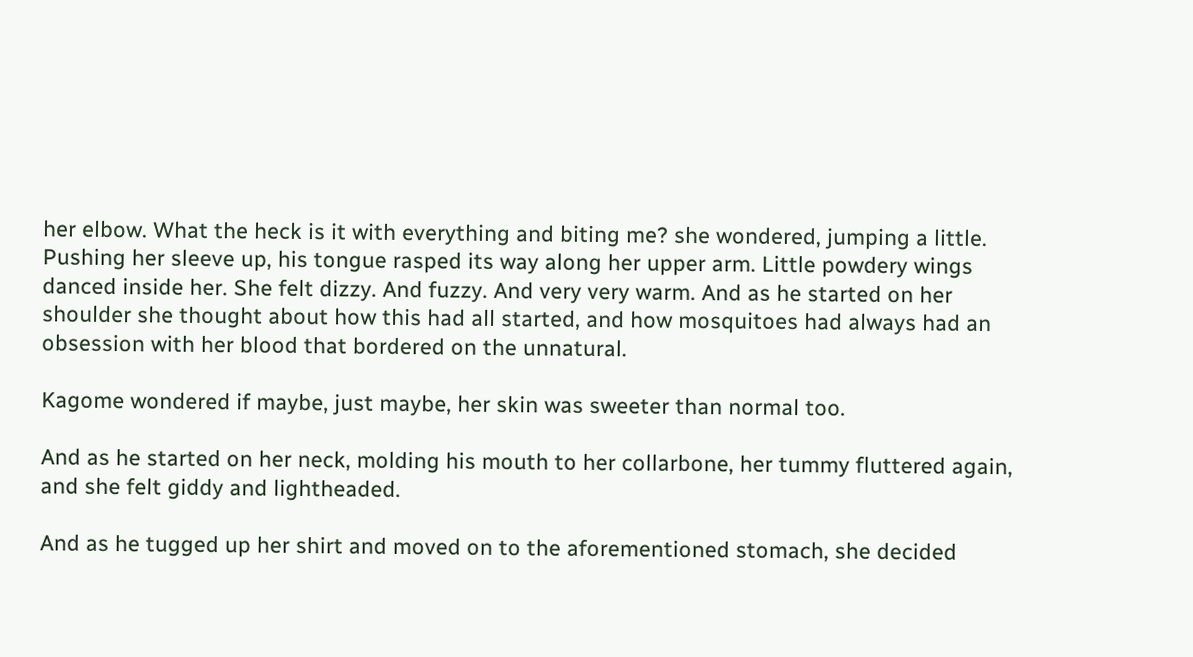her elbow. What the heck is it with everything and biting me? she wondered, jumping a little. Pushing her sleeve up, his tongue rasped its way along her upper arm. Little powdery wings danced inside her. She felt dizzy. And fuzzy. And very very warm. And as he started on her shoulder she thought about how this had all started, and how mosquitoes had always had an obsession with her blood that bordered on the unnatural.

Kagome wondered if maybe, just maybe, her skin was sweeter than normal too.

And as he started on her neck, molding his mouth to her collarbone, her tummy fluttered again, and she felt giddy and lightheaded.

And as he tugged up her shirt and moved on to the aforementioned stomach, she decided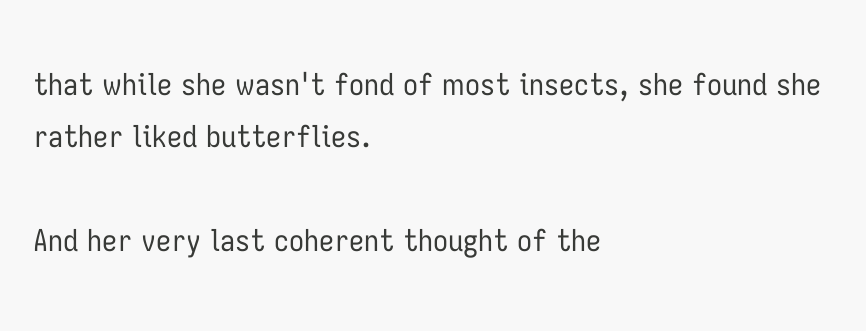that while she wasn't fond of most insects, she found she rather liked butterflies.

And her very last coherent thought of the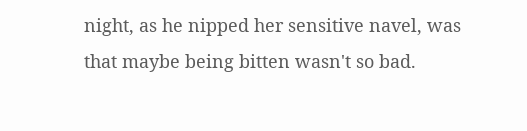night, as he nipped her sensitive navel, was that maybe being bitten wasn't so bad.